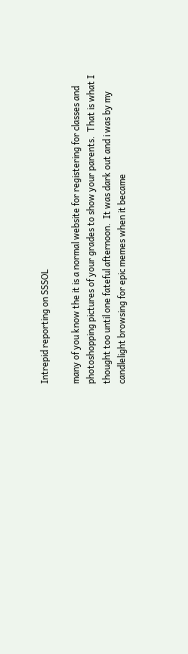Intrepid reporting on SSSOL

many of you know the it is a normal website for registering for classes and photoshopping pictures of your grades to show your parents.  That is what I thought too until one fateful afternoon.  It was dark out and i was by my candlelight browsing for epic memes when it became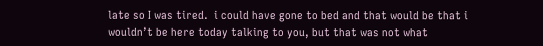late so I was tired.  i could have gone to bed and that would be that i wouldn’t be here today talking to you, but that was not what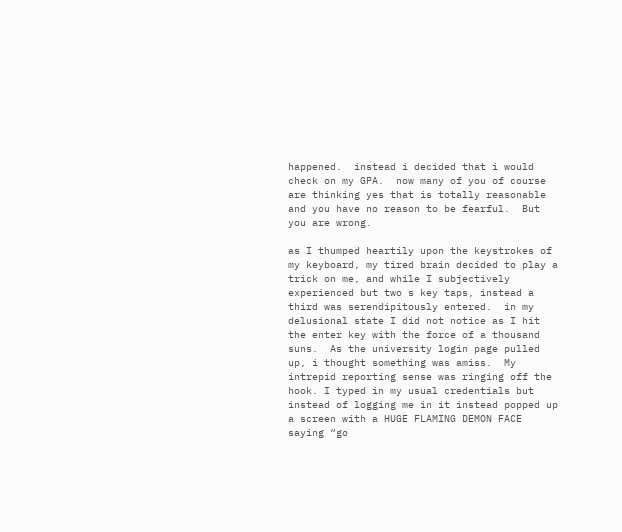happened.  instead i decided that i would check on my GPA.  now many of you of course are thinking yes that is totally reasonable and you have no reason to be fearful.  But you are wrong.

as I thumped heartily upon the keystrokes of my keyboard, my tired brain decided to play a trick on me, and while I subjectively experienced but two s key taps, instead a third was serendipitously entered.  in my delusional state I did not notice as I hit the enter key with the force of a thousand suns.  As the university login page pulled up, i thought something was amiss.  My intrepid reporting sense was ringing off the hook. I typed in my usual credentials but instead of logging me in it instead popped up a screen with a HUGE FLAMING DEMON FACE saying “go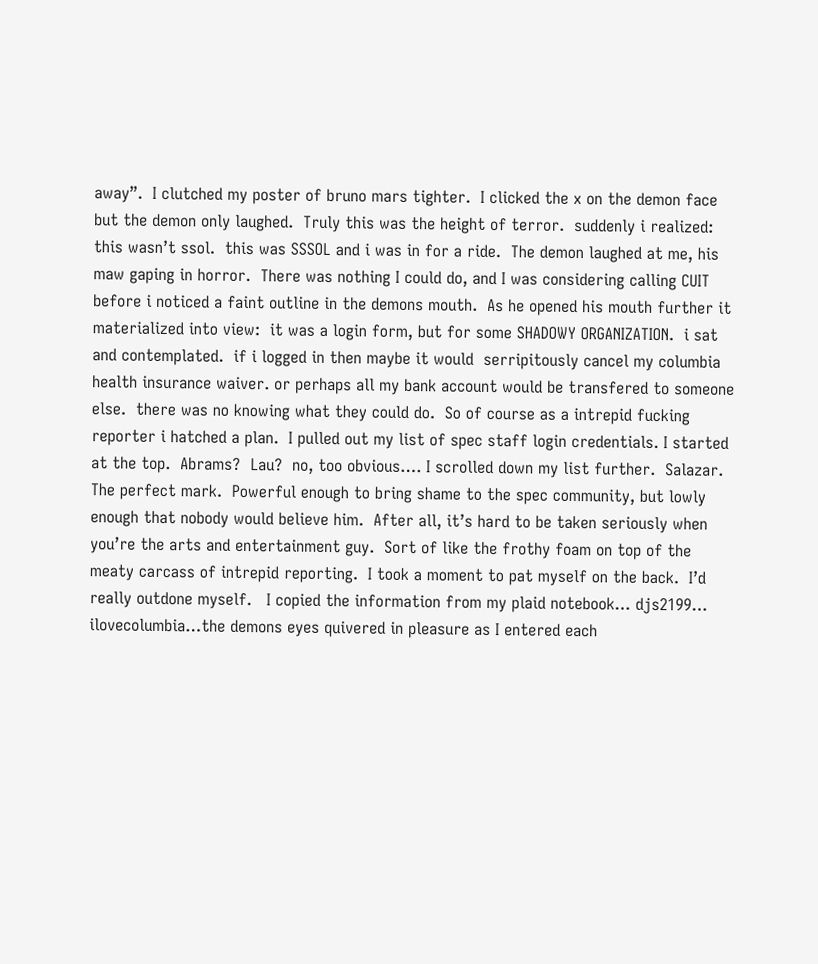away”.  I clutched my poster of bruno mars tighter.  I clicked the x on the demon face but the demon only laughed.  Truly this was the height of terror.  suddenly i realized:  this wasn’t ssol.  this was SSSOL and i was in for a ride.  The demon laughed at me, his maw gaping in horror.  There was nothing I could do, and I was considering calling CUIT before i noticed a faint outline in the demons mouth.  As he opened his mouth further it materialized into view:  it was a login form, but for some SHADOWY ORGANIZATION.  i sat and contemplated.  if i logged in then maybe it would  serripitously cancel my columbia health insurance waiver. or perhaps all my bank account would be transfered to someone else.  there was no knowing what they could do.  So of course as a intrepid fucking reporter i hatched a plan.  I pulled out my list of spec staff login credentials. I started at the top.  Abrams?  Lau?  no, too obvious…. I scrolled down my list further.  Salazar.  The perfect mark.  Powerful enough to bring shame to the spec community, but lowly enough that nobody would believe him.  After all, it’s hard to be taken seriously when you’re the arts and entertainment guy.  Sort of like the frothy foam on top of the meaty carcass of intrepid reporting.  I took a moment to pat myself on the back.  I’d really outdone myself.   I copied the information from my plaid notebook… djs2199… ilovecolumbia…the demons eyes quivered in pleasure as I entered each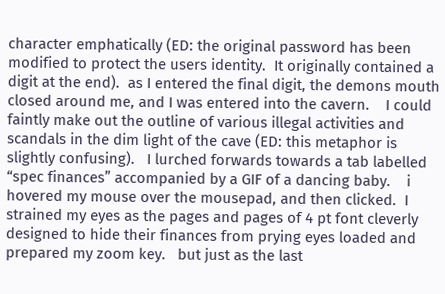character emphatically (ED: the original password has been modified to protect the users identity.  It originally contained a digit at the end).  as I entered the final digit, the demons mouth closed around me, and I was entered into the cavern.    I could faintly make out the outline of various illegal activities and scandals in the dim light of the cave (ED: this metaphor is slightly confusing).   I lurched forwards towards a tab labelled “spec finances” accompanied by a GIF of a dancing baby.    i hovered my mouse over the mousepad, and then clicked.  I strained my eyes as the pages and pages of 4 pt font cleverly designed to hide their finances from prying eyes loaded and prepared my zoom key.   but just as the last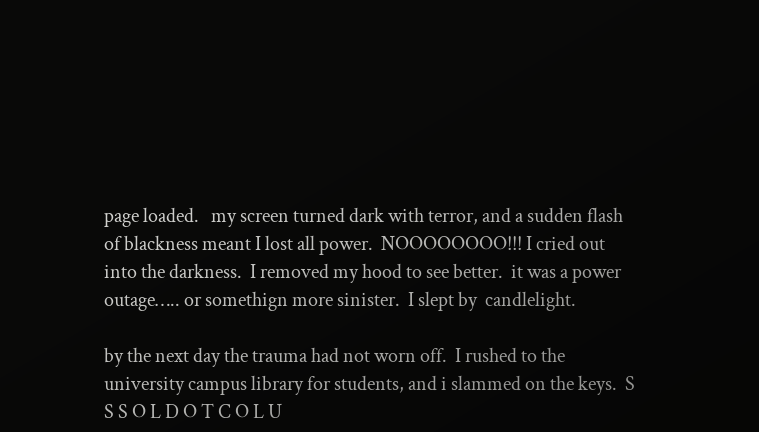page loaded.   my screen turned dark with terror, and a sudden flash of blackness meant I lost all power.  NOOOOOOOO!!! I cried out into the darkness.  I removed my hood to see better.  it was a power outage….. or somethign more sinister.  I slept by  candlelight.

by the next day the trauma had not worn off.  I rushed to the university campus library for students, and i slammed on the keys.  S S S O L D O T C O L U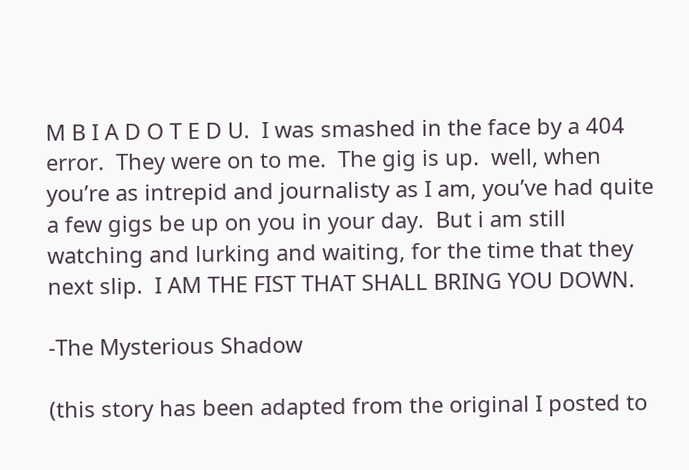M B I A D O T E D U.  I was smashed in the face by a 404 error.  They were on to me.  The gig is up.  well, when you’re as intrepid and journalisty as I am, you’ve had quite a few gigs be up on you in your day.  But i am still watching and lurking and waiting, for the time that they next slip.  I AM THE FIST THAT SHALL BRING YOU DOWN.

-The Mysterious Shadow

(this story has been adapted from the original I posted to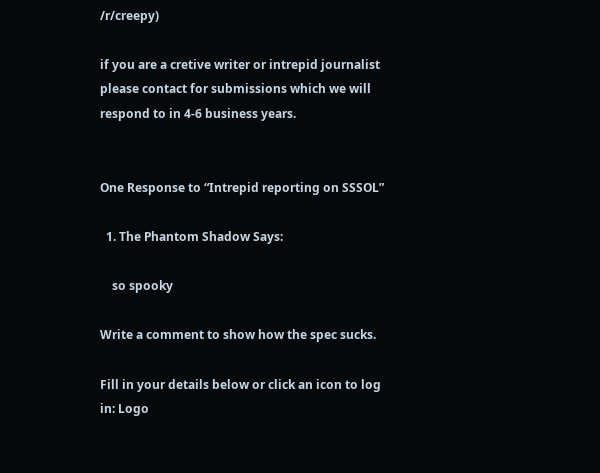/r/creepy)

if you are a cretive writer or intrepid journalist please contact for submissions which we will  respond to in 4-6 business years.


One Response to “Intrepid reporting on SSSOL”

  1. The Phantom Shadow Says:

    so spooky

Write a comment to show how the spec sucks.

Fill in your details below or click an icon to log in: Logo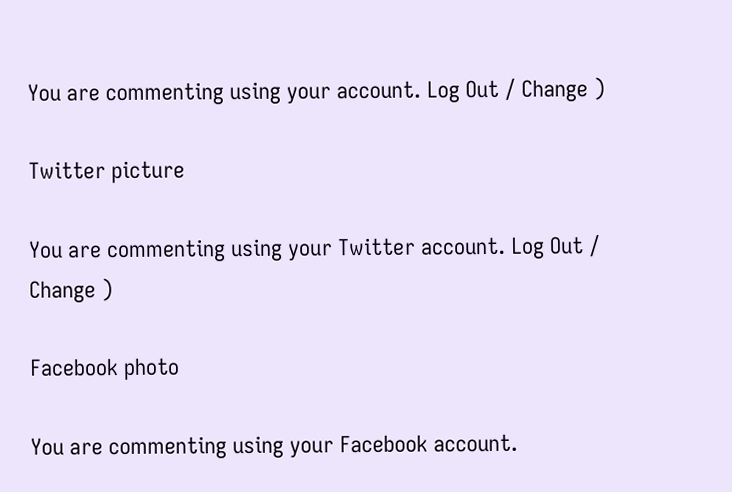You are commenting using your account. Log Out / Change )

Twitter picture

You are commenting using your Twitter account. Log Out / Change )

Facebook photo

You are commenting using your Facebook account.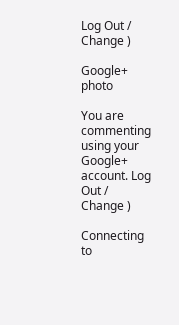Log Out / Change )

Google+ photo

You are commenting using your Google+ account. Log Out / Change )

Connecting to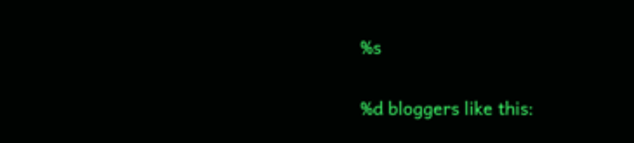%s

%d bloggers like this: